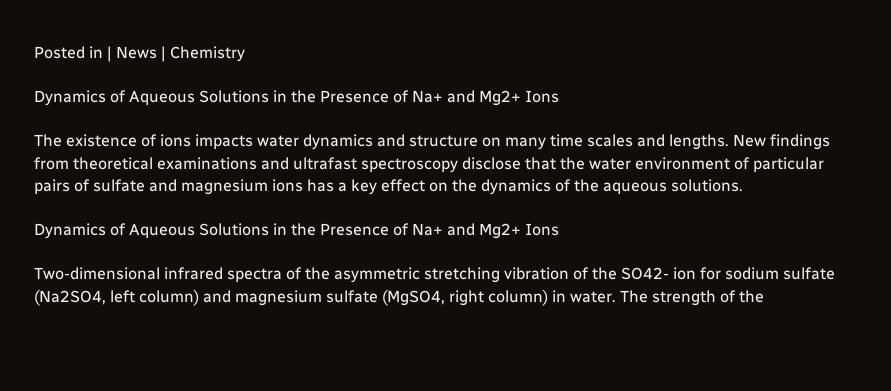Posted in | News | Chemistry

Dynamics of Aqueous Solutions in the Presence of Na+ and Mg2+ Ions

The existence of ions impacts water dynamics and structure on many time scales and lengths. New findings from theoretical examinations and ultrafast spectroscopy disclose that the water environment of particular pairs of sulfate and magnesium ions has a key effect on the dynamics of the aqueous solutions.

Dynamics of Aqueous Solutions in the Presence of Na+ and Mg2+ Ions

Two-dimensional infrared spectra of the asymmetric stretching vibration of the SO42- ion for sodium sulfate (Na2SO4, left column) and magnesium sulfate (MgSO4, right column) in water. The strength of the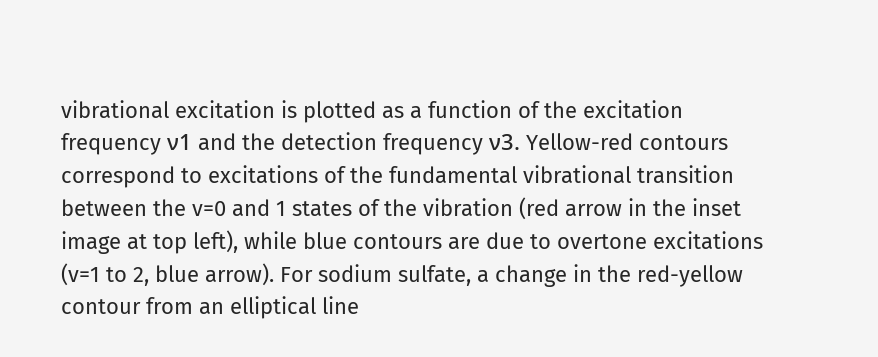vibrational excitation is plotted as a function of the excitation frequency ν1 and the detection frequency ν3. Yellow-red contours correspond to excitations of the fundamental vibrational transition between the v=0 and 1 states of the vibration (red arrow in the inset image at top left), while blue contours are due to overtone excitations (v=1 to 2, blue arrow). For sodium sulfate, a change in the red-yellow contour from an elliptical line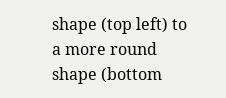shape (top left) to a more round shape (bottom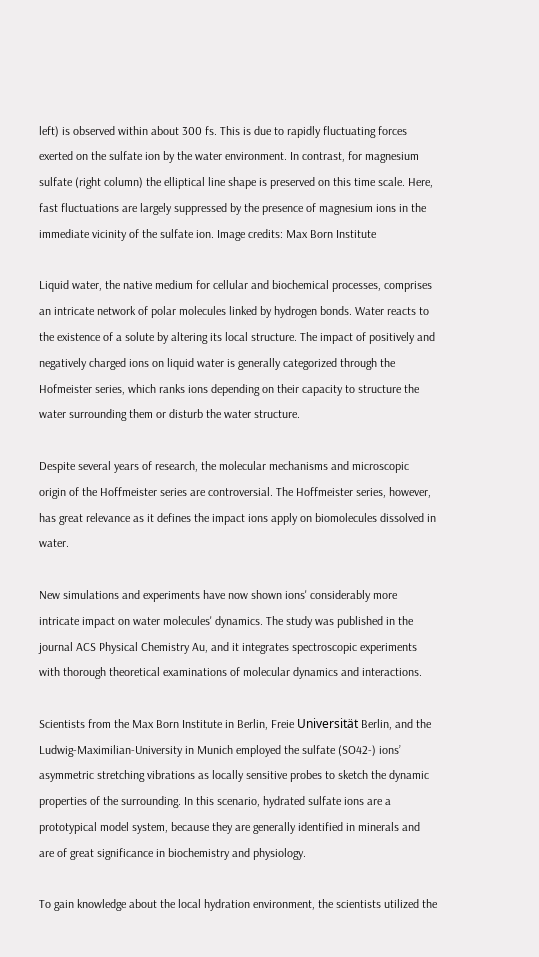left) is observed within about 300 fs. This is due to rapidly fluctuating forces exerted on the sulfate ion by the water environment. In contrast, for magnesium sulfate (right column) the elliptical line shape is preserved on this time scale. Here, fast fluctuations are largely suppressed by the presence of magnesium ions in the immediate vicinity of the sulfate ion. Image credits: Max Born Institute

Liquid water, the native medium for cellular and biochemical processes, comprises an intricate network of polar molecules linked by hydrogen bonds. Water reacts to the existence of a solute by altering its local structure. The impact of positively and negatively charged ions on liquid water is generally categorized through the Hofmeister series, which ranks ions depending on their capacity to structure the water surrounding them or disturb the water structure.

Despite several years of research, the molecular mechanisms and microscopic origin of the Hoffmeister series are controversial. The Hoffmeister series, however, has great relevance as it defines the impact ions apply on biomolecules dissolved in water.

New simulations and experiments have now shown ions' considerably more intricate impact on water molecules' dynamics. The study was published in the journal ACS Physical Chemistry Au, and it integrates spectroscopic experiments with thorough theoretical examinations of molecular dynamics and interactions.

Scientists from the Max Born Institute in Berlin, Freie Universität Berlin, and the Ludwig-Maximilian-University in Munich employed the sulfate (SO42-) ions’ asymmetric stretching vibrations as locally sensitive probes to sketch the dynamic properties of the surrounding. In this scenario, hydrated sulfate ions are a prototypical model system, because they are generally identified in minerals and are of great significance in biochemistry and physiology.

To gain knowledge about the local hydration environment, the scientists utilized the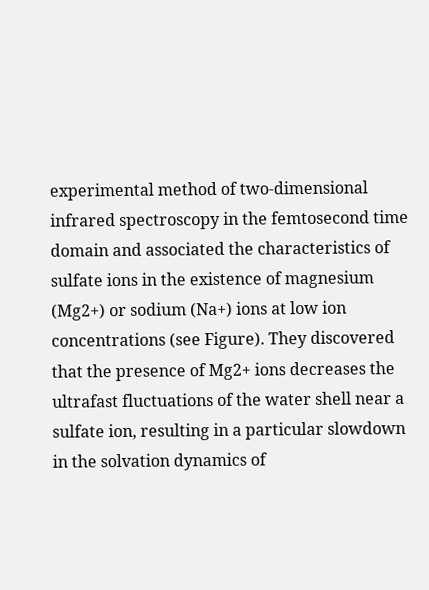experimental method of two-dimensional infrared spectroscopy in the femtosecond time domain and associated the characteristics of sulfate ions in the existence of magnesium (Mg2+) or sodium (Na+) ions at low ion concentrations (see Figure). They discovered that the presence of Mg2+ ions decreases the ultrafast fluctuations of the water shell near a sulfate ion, resulting in a particular slowdown in the solvation dynamics of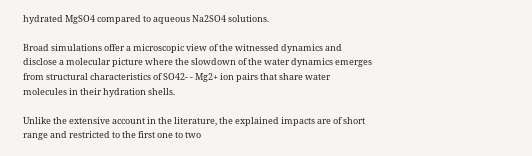hydrated MgSO4 compared to aqueous Na2SO4 solutions.

Broad simulations offer a microscopic view of the witnessed dynamics and disclose a molecular picture where the slowdown of the water dynamics emerges from structural characteristics of SO42- - Mg2+ ion pairs that share water molecules in their hydration shells.

Unlike the extensive account in the literature, the explained impacts are of short range and restricted to the first one to two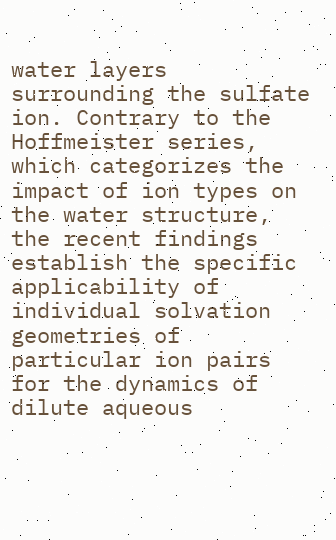water layers surrounding the sulfate ion. Contrary to the Hoffmeister series, which categorizes the impact of ion types on the water structure, the recent findings establish the specific applicability of individual solvation geometries of particular ion pairs for the dynamics of dilute aqueous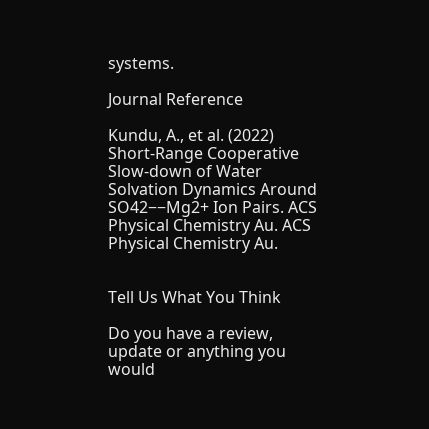systems.

Journal Reference

Kundu, A., et al. (2022) Short-Range Cooperative Slow-down of Water Solvation Dynamics Around SO42−−Mg2+ Ion Pairs. ACS Physical Chemistry Au. ACS Physical Chemistry Au.


Tell Us What You Think

Do you have a review, update or anything you would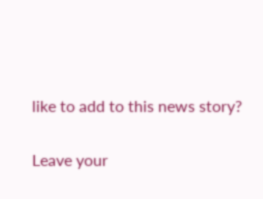like to add to this news story?

Leave your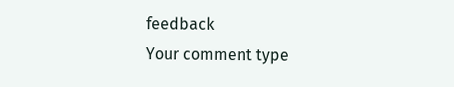feedback
Your comment type